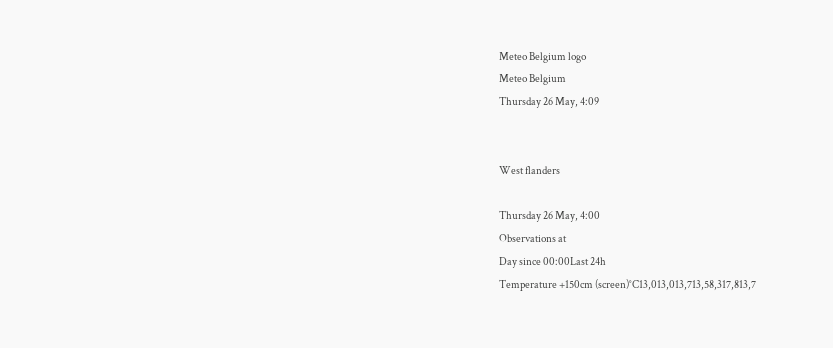Meteo Belgium logo
Meteo Belgium
Thursday 26 May, 4:09


West flanders

Thursday 26 May, 4:00
Observations at
Day since 00:00Last 24h
Temperature +150cm (screen)°C13,013,013,713,58,317,813,7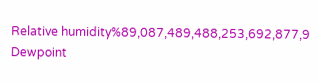Relative humidity%89,087,489,488,253,692,877,9
Dewpoint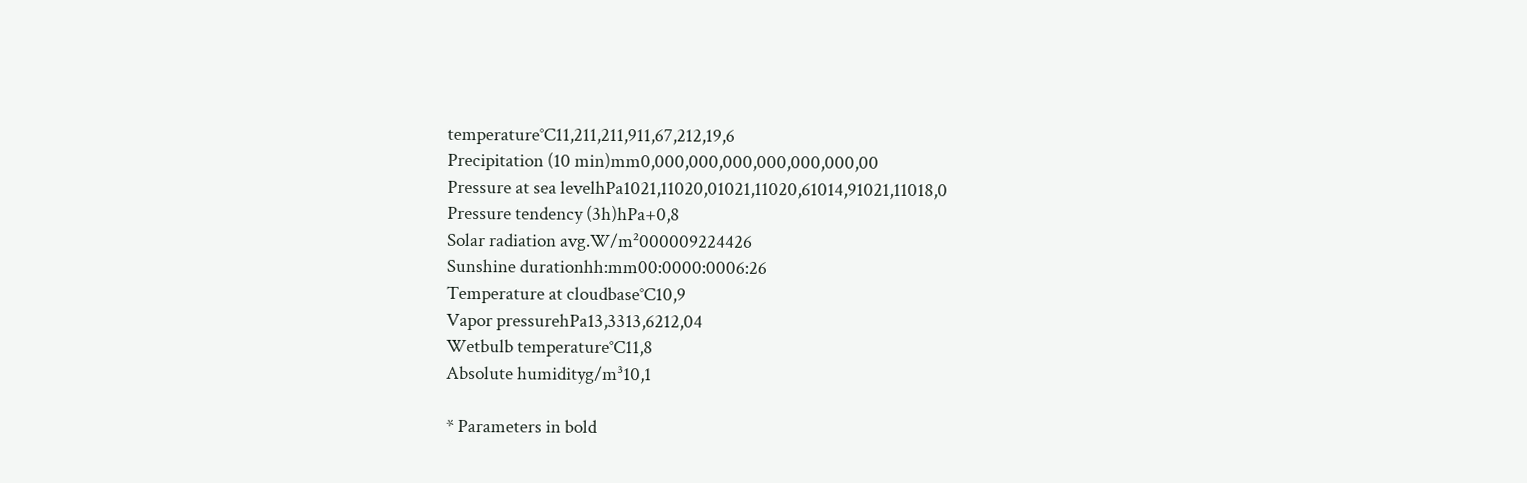temperature°C11,211,211,911,67,212,19,6
Precipitation (10 min)mm0,000,000,000,000,000,000,00
Pressure at sea levelhPa1021,11020,01021,11020,61014,91021,11018,0
Pressure tendency (3h)hPa+0,8
Solar radiation avg.W/m²000009224426
Sunshine durationhh:mm00:0000:0006:26
Temperature at cloudbase°C10,9
Vapor pressurehPa13,3313,6212,04
Wetbulb temperature°C11,8
Absolute humidityg/m³10,1

* Parameters in bold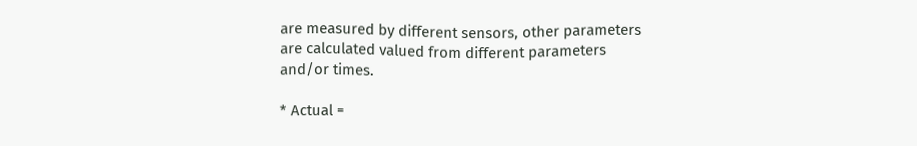are measured by different sensors, other parameters are calculated valued from different parameters and/or times.

* Actual =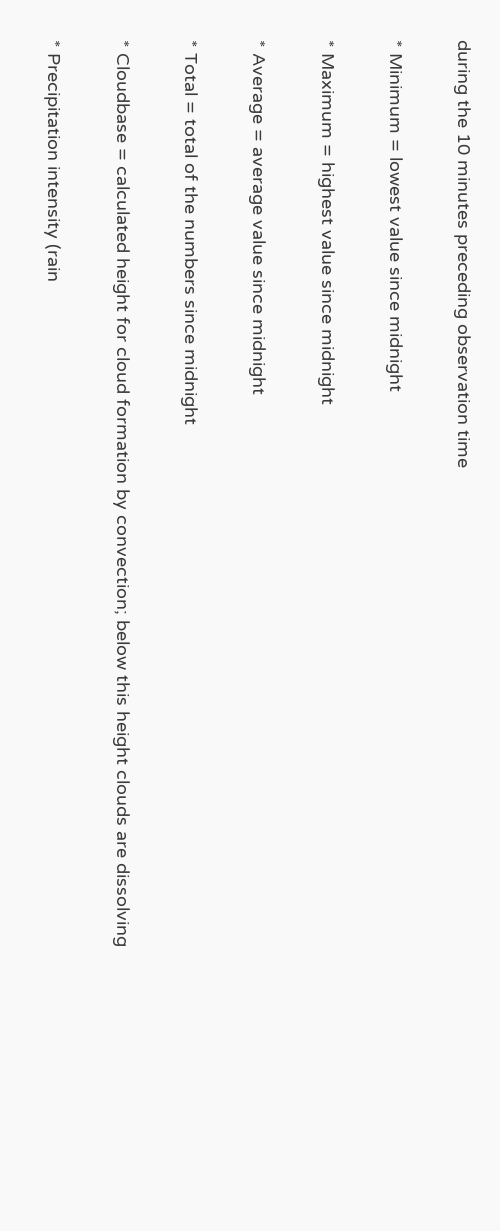during the 10 minutes preceding observation time

* Minimum = lowest value since midnight

* Maximum = highest value since midnight

* Average = average value since midnight

* Total = total of the numbers since midnight

* Cloudbase = calculated height for cloud formation by convection; below this height clouds are dissolving

* Precipitation intensity (rain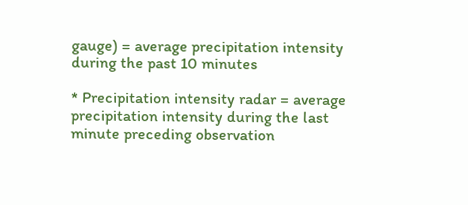gauge) = average precipitation intensity during the past 10 minutes

* Precipitation intensity radar = average precipitation intensity during the last minute preceding observation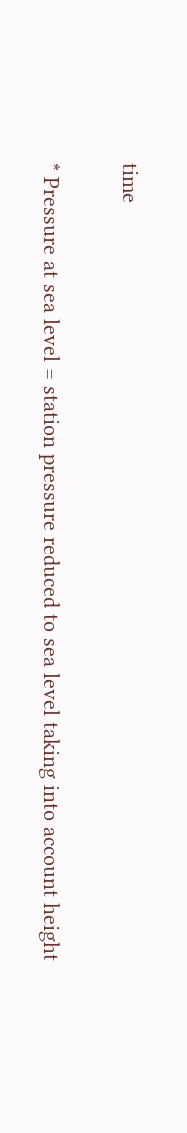time

* Pressure at sea level = station pressure reduced to sea level taking into account height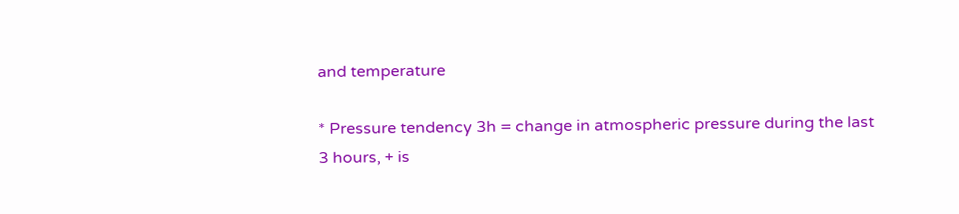and temperature

* Pressure tendency 3h = change in atmospheric pressure during the last 3 hours, + is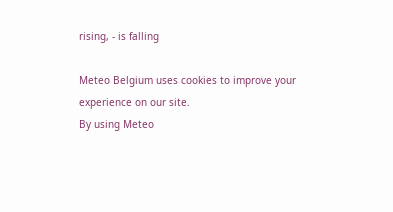rising, - is falling

Meteo Belgium uses cookies to improve your experience on our site.
By using Meteo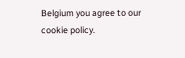Belgium you agree to our cookie policy.